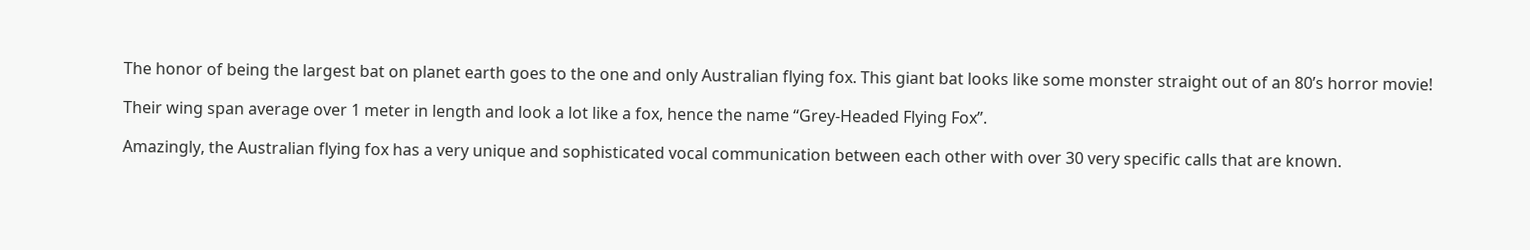The honor of being the largest bat on planet earth goes to the one and only Australian flying fox. This giant bat looks like some monster straight out of an 80’s horror movie!

Their wing span average over 1 meter in length and look a lot like a fox, hence the name “Grey-Headed Flying Fox”.

Amazingly, the Australian flying fox has a very unique and sophisticated vocal communication between each other with over 30 very specific calls that are known.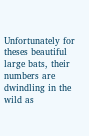Unfortunately for theses beautiful large bats, their numbers are dwindling in the wild as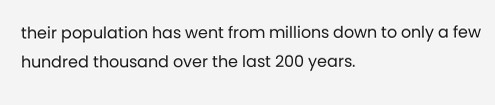their population has went from millions down to only a few hundred thousand over the last 200 years.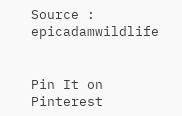Source : epicadamwildlife


Pin It on Pinterest